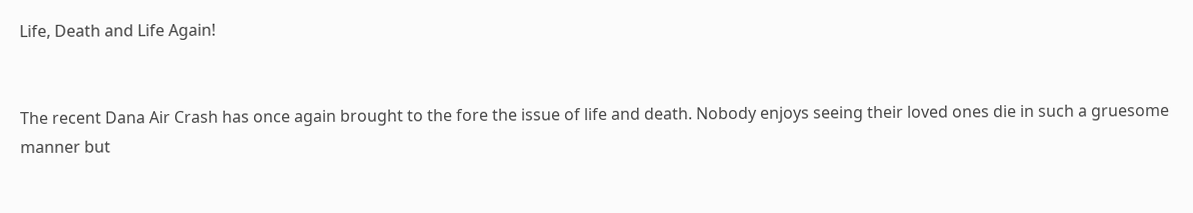Life, Death and Life Again!


The recent Dana Air Crash has once again brought to the fore the issue of life and death. Nobody enjoys seeing their loved ones die in such a gruesome manner but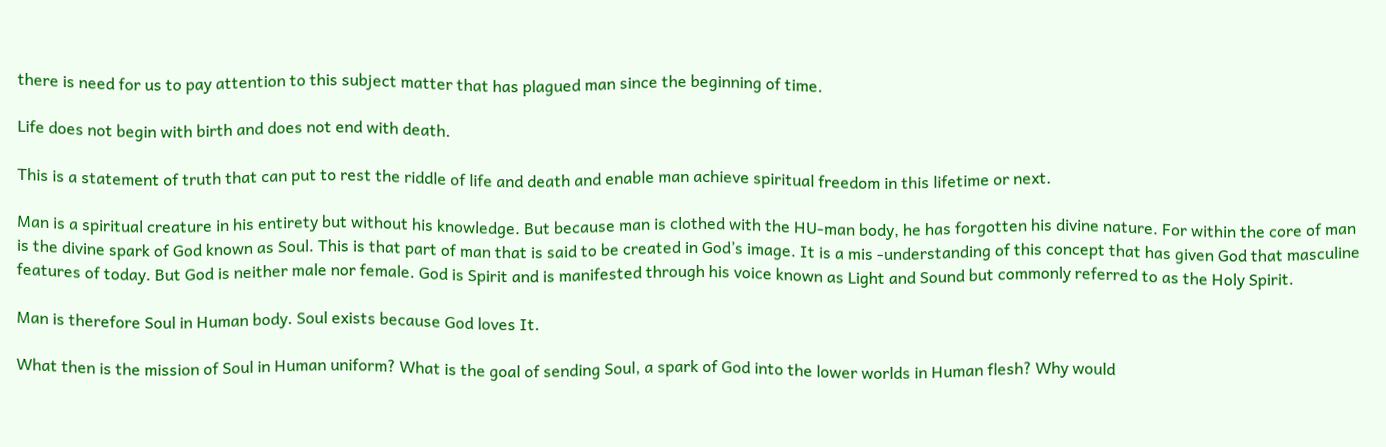there is need for us to pay attention to this subject matter that has plagued man since the beginning of time.

Life does not begin with birth and does not end with death.

This is a statement of truth that can put to rest the riddle of life and death and enable man achieve spiritual freedom in this lifetime or next.

Man is a spiritual creature in his entirety but without his knowledge. But because man is clothed with the HU-man body, he has forgotten his divine nature. For within the core of man is the divine spark of God known as Soul. This is that part of man that is said to be created in God’s image. It is a mis -understanding of this concept that has given God that masculine features of today. But God is neither male nor female. God is Spirit and is manifested through his voice known as Light and Sound but commonly referred to as the Holy Spirit.

Man is therefore Soul in Human body. Soul exists because God loves It.

What then is the mission of Soul in Human uniform? What is the goal of sending Soul, a spark of God into the lower worlds in Human flesh? Why would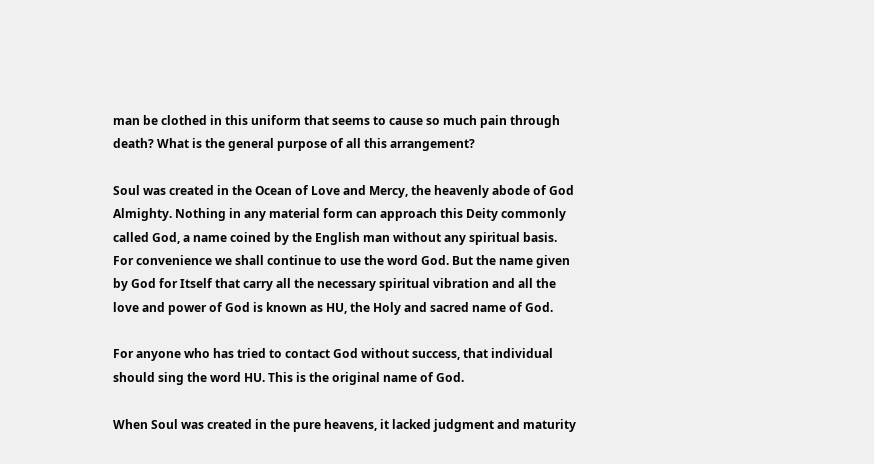man be clothed in this uniform that seems to cause so much pain through death? What is the general purpose of all this arrangement?

Soul was created in the Ocean of Love and Mercy, the heavenly abode of God Almighty. Nothing in any material form can approach this Deity commonly called God, a name coined by the English man without any spiritual basis. For convenience we shall continue to use the word God. But the name given by God for Itself that carry all the necessary spiritual vibration and all the love and power of God is known as HU, the Holy and sacred name of God.

For anyone who has tried to contact God without success, that individual should sing the word HU. This is the original name of God.

When Soul was created in the pure heavens, it lacked judgment and maturity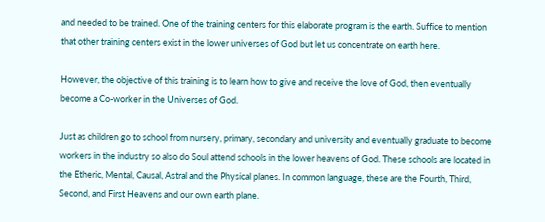and needed to be trained. One of the training centers for this elaborate program is the earth. Suffice to mention that other training centers exist in the lower universes of God but let us concentrate on earth here.

However, the objective of this training is to learn how to give and receive the love of God, then eventually become a Co-worker in the Universes of God.

Just as children go to school from nursery, primary, secondary and university and eventually graduate to become workers in the industry so also do Soul attend schools in the lower heavens of God. These schools are located in the Etheric, Mental, Causal, Astral and the Physical planes. In common language, these are the Fourth, Third, Second, and First Heavens and our own earth plane.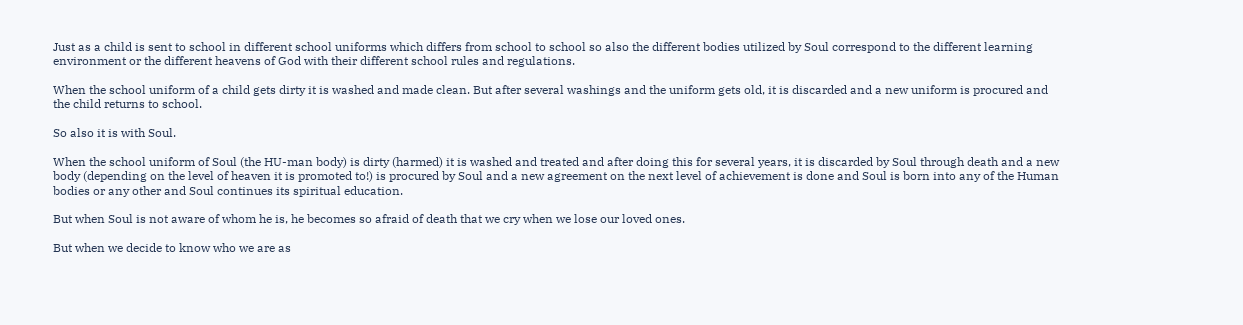Just as a child is sent to school in different school uniforms which differs from school to school so also the different bodies utilized by Soul correspond to the different learning environment or the different heavens of God with their different school rules and regulations.

When the school uniform of a child gets dirty it is washed and made clean. But after several washings and the uniform gets old, it is discarded and a new uniform is procured and the child returns to school.

So also it is with Soul.

When the school uniform of Soul (the HU-man body) is dirty (harmed) it is washed and treated and after doing this for several years, it is discarded by Soul through death and a new body (depending on the level of heaven it is promoted to!) is procured by Soul and a new agreement on the next level of achievement is done and Soul is born into any of the Human bodies or any other and Soul continues its spiritual education.

But when Soul is not aware of whom he is, he becomes so afraid of death that we cry when we lose our loved ones.

But when we decide to know who we are as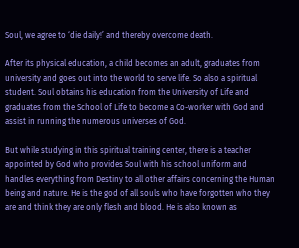Soul, we agree to ‘die daily!’ and thereby overcome death.

After its physical education, a child becomes an adult, graduates from university and goes out into the world to serve life. So also a spiritual student. Soul obtains his education from the University of Life and graduates from the School of Life to become a Co-worker with God and assist in running the numerous universes of God.

But while studying in this spiritual training center, there is a teacher appointed by God who provides Soul with his school uniform and handles everything from Destiny to all other affairs concerning the Human being and nature. He is the god of all souls who have forgotten who they are and think they are only flesh and blood. He is also known as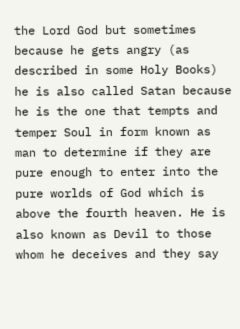the Lord God but sometimes because he gets angry (as described in some Holy Books) he is also called Satan because he is the one that tempts and temper Soul in form known as man to determine if they are pure enough to enter into the pure worlds of God which is above the fourth heaven. He is also known as Devil to those whom he deceives and they say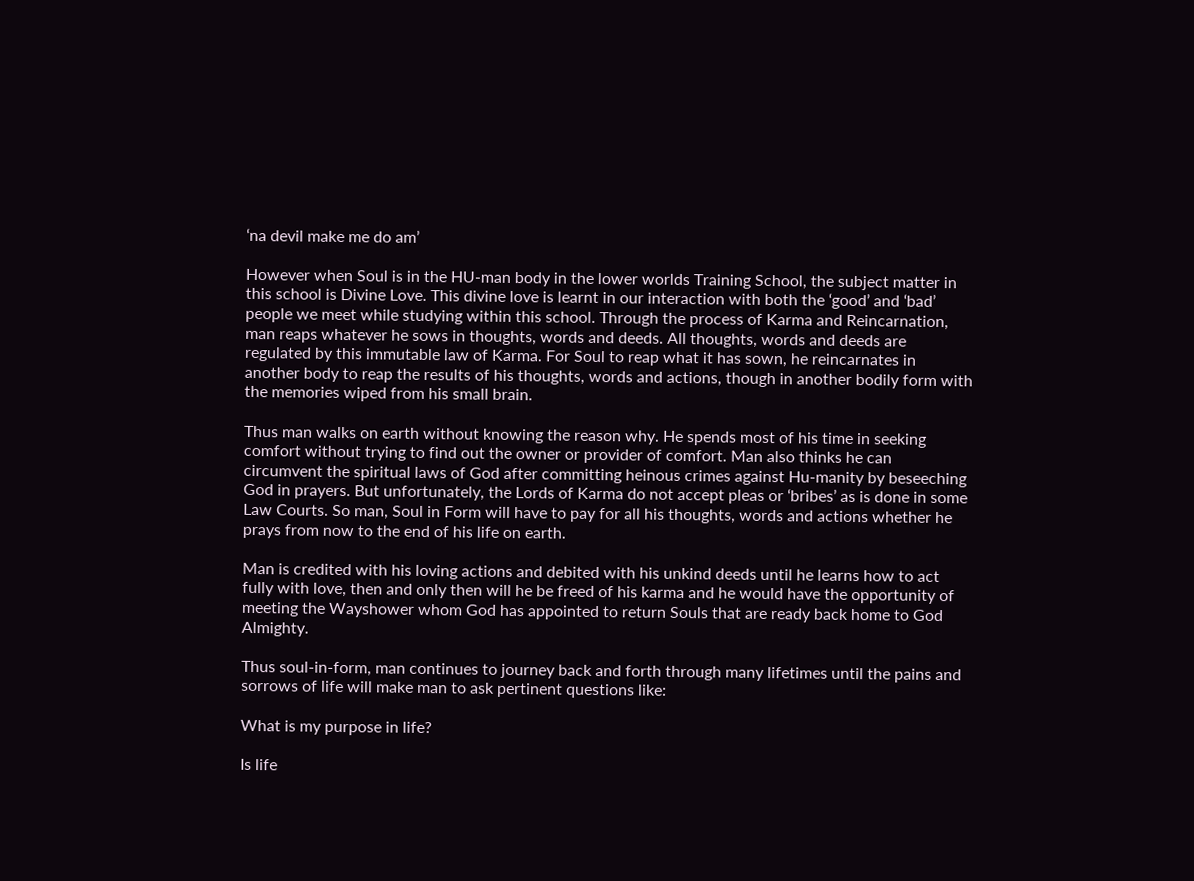‘na devil make me do am’

However when Soul is in the HU-man body in the lower worlds Training School, the subject matter in this school is Divine Love. This divine love is learnt in our interaction with both the ‘good’ and ‘bad’ people we meet while studying within this school. Through the process of Karma and Reincarnation, man reaps whatever he sows in thoughts, words and deeds. All thoughts, words and deeds are regulated by this immutable law of Karma. For Soul to reap what it has sown, he reincarnates in another body to reap the results of his thoughts, words and actions, though in another bodily form with the memories wiped from his small brain.

Thus man walks on earth without knowing the reason why. He spends most of his time in seeking comfort without trying to find out the owner or provider of comfort. Man also thinks he can circumvent the spiritual laws of God after committing heinous crimes against Hu-manity by beseeching God in prayers. But unfortunately, the Lords of Karma do not accept pleas or ‘bribes’ as is done in some Law Courts. So man, Soul in Form will have to pay for all his thoughts, words and actions whether he prays from now to the end of his life on earth.

Man is credited with his loving actions and debited with his unkind deeds until he learns how to act fully with love, then and only then will he be freed of his karma and he would have the opportunity of meeting the Wayshower whom God has appointed to return Souls that are ready back home to God Almighty.

Thus soul-in-form, man continues to journey back and forth through many lifetimes until the pains and sorrows of life will make man to ask pertinent questions like:

What is my purpose in life?

Is life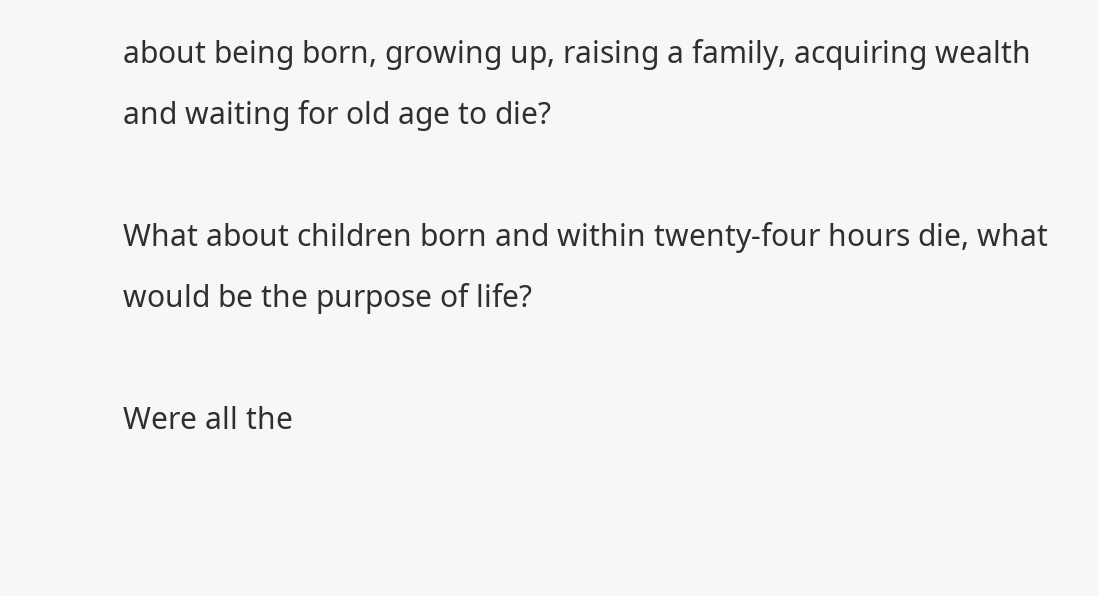about being born, growing up, raising a family, acquiring wealth and waiting for old age to die?

What about children born and within twenty-four hours die, what would be the purpose of life?

Were all the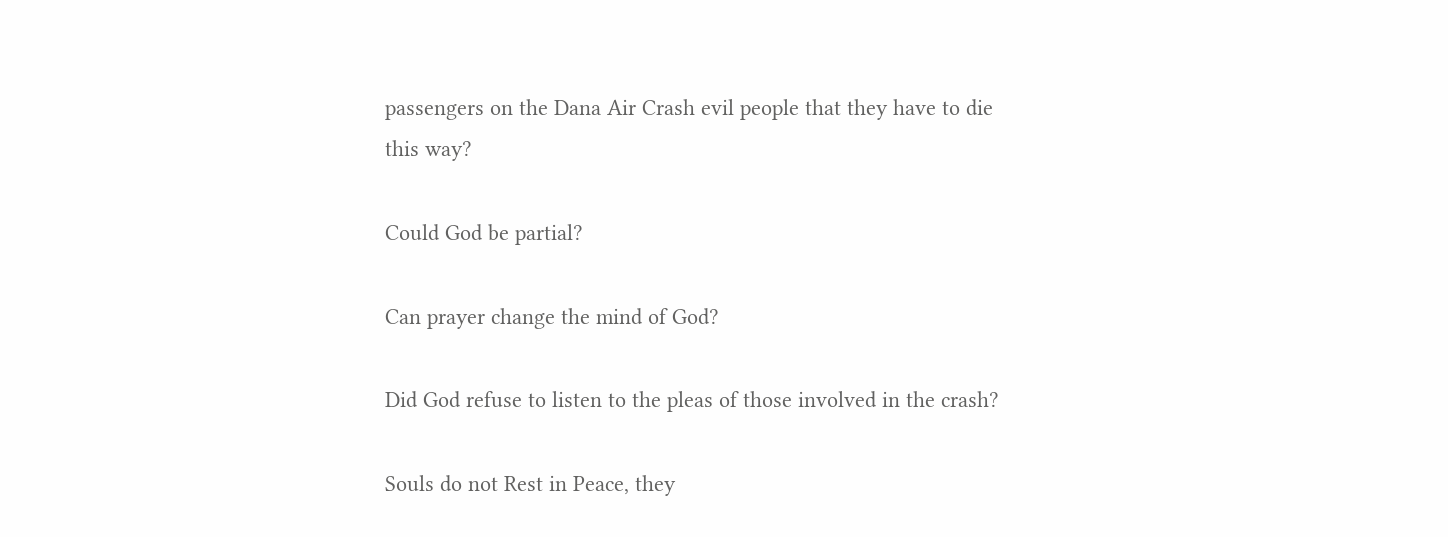passengers on the Dana Air Crash evil people that they have to die this way?

Could God be partial?

Can prayer change the mind of God?

Did God refuse to listen to the pleas of those involved in the crash?

Souls do not Rest in Peace, they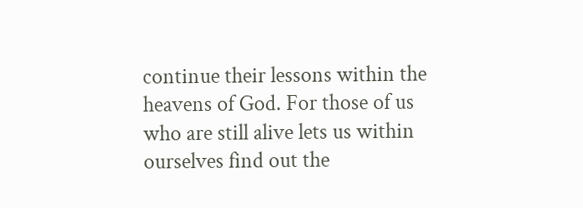continue their lessons within the heavens of God. For those of us who are still alive lets us within ourselves find out the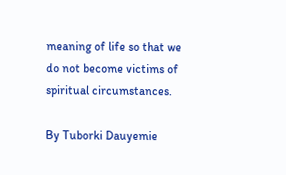meaning of life so that we do not become victims of spiritual circumstances.

By Tuborki Dauyemie